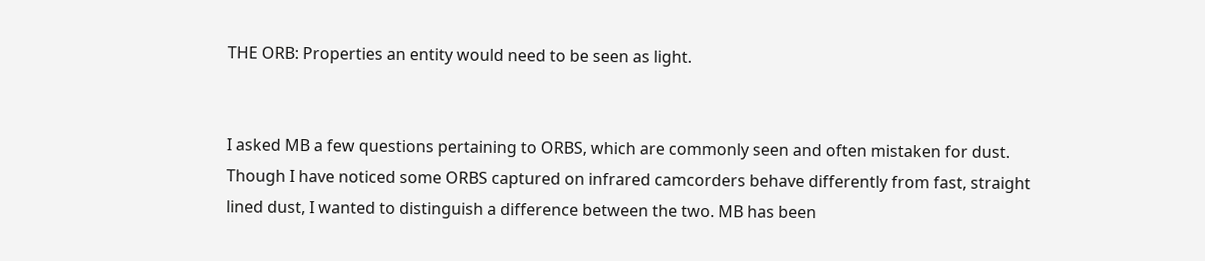THE ORB: Properties an entity would need to be seen as light.


I asked MB a few questions pertaining to ORBS, which are commonly seen and often mistaken for dust. Though I have noticed some ORBS captured on infrared camcorders behave differently from fast, straight lined dust, I wanted to distinguish a difference between the two. MB has been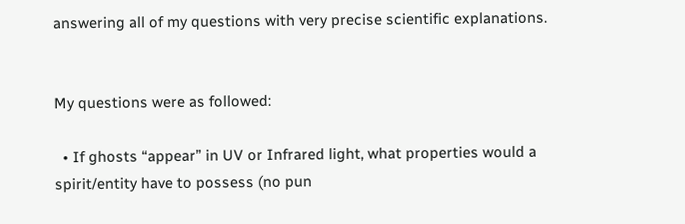answering all of my questions with very precise scientific explanations.


My questions were as followed:

  • If ghosts “appear” in UV or Infrared light, what properties would a spirit/entity have to possess (no pun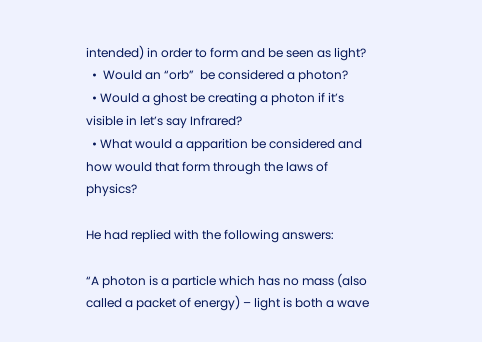intended) in order to form and be seen as light?
  •  Would an “orb”  be considered a photon?
  • Would a ghost be creating a photon if it’s visible in let’s say Infrared?
  • What would a apparition be considered and how would that form through the laws of physics?

He had replied with the following answers:

“A photon is a particle which has no mass (also called a packet of energy) – light is both a wave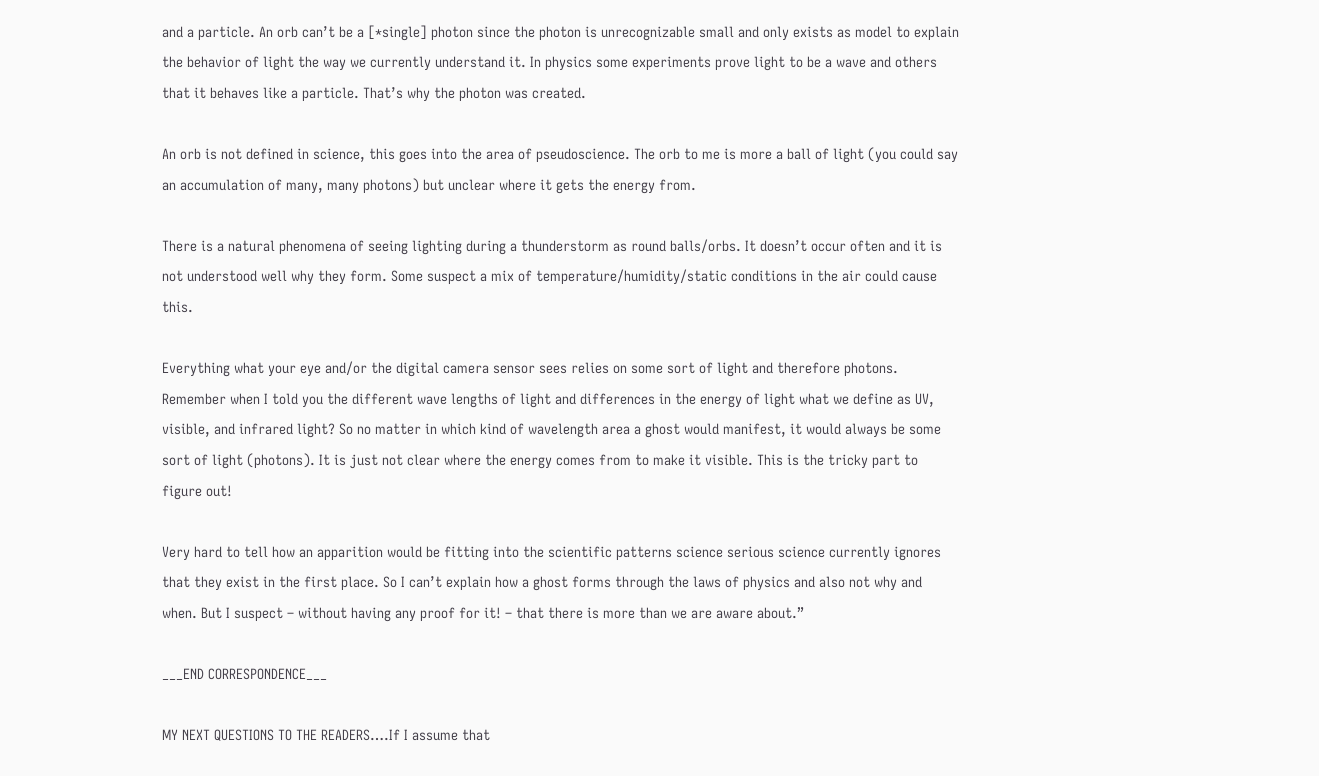and a particle. An orb can’t be a [*single] photon since the photon is unrecognizable small and only exists as model to explain the behavior of light the way we currently understand it. In physics some experiments prove light to be a wave and others that it behaves like a particle. That’s why the photon was created.

An orb is not defined in science, this goes into the area of pseudoscience. The orb to me is more a ball of light (you could say an accumulation of many, many photons) but unclear where it gets the energy from.

There is a natural phenomena of seeing lighting during a thunderstorm as round balls/orbs. It doesn’t occur often and it is not understood well why they form. Some suspect a mix of temperature/humidity/static conditions in the air could cause this.

Everything what your eye and/or the digital camera sensor sees relies on some sort of light and therefore photons. Remember when I told you the different wave lengths of light and differences in the energy of light what we define as UV, visible, and infrared light? So no matter in which kind of wavelength area a ghost would manifest, it would always be some sort of light (photons). It is just not clear where the energy comes from to make it visible. This is the tricky part to figure out!

Very hard to tell how an apparition would be fitting into the scientific patterns science serious science currently ignores that they exist in the first place. So I can’t explain how a ghost forms through the laws of physics and also not why and when. But I suspect – without having any proof for it! – that there is more than we are aware about.”

___END CORRESPONDENCE___

MY NEXT QUESTIONS TO THE READERS….If I assume that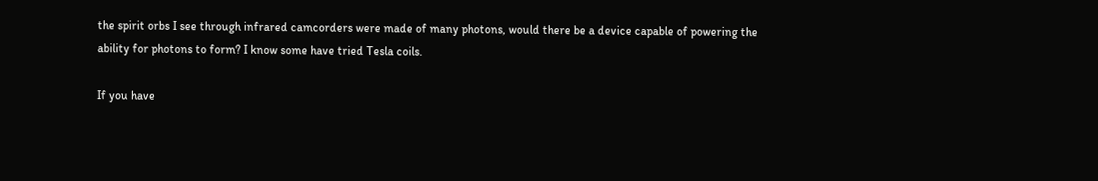the spirit orbs I see through infrared camcorders were made of many photons, would there be a device capable of powering the ability for photons to form? I know some have tried Tesla coils.

If you have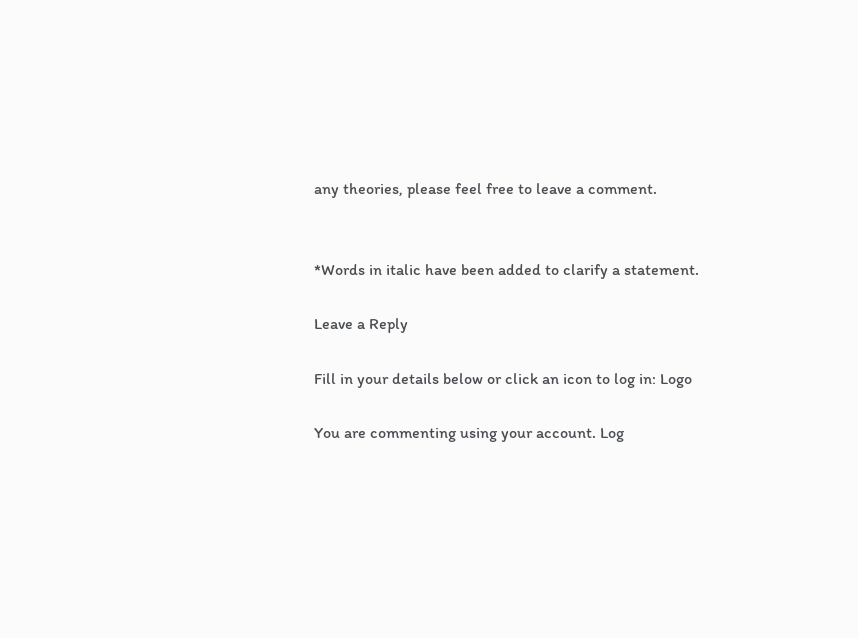any theories, please feel free to leave a comment.


*Words in italic have been added to clarify a statement.

Leave a Reply

Fill in your details below or click an icon to log in: Logo

You are commenting using your account. Log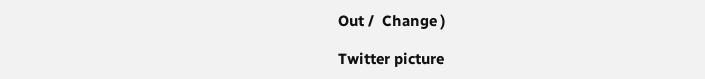Out /  Change )

Twitter picture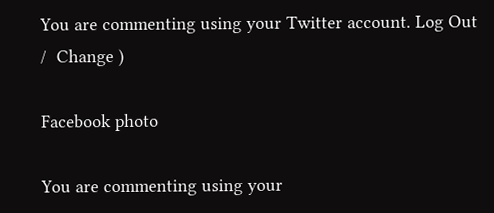You are commenting using your Twitter account. Log Out /  Change )

Facebook photo

You are commenting using your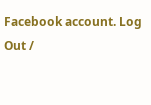Facebook account. Log Out /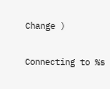Change )

Connecting to %s